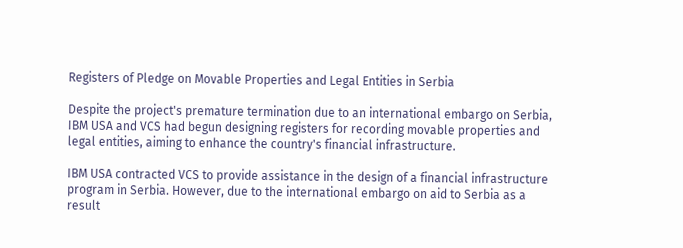Registers of Pledge on Movable Properties and Legal Entities in Serbia

Despite the project's premature termination due to an international embargo on Serbia, IBM USA and VCS had begun designing registers for recording movable properties and legal entities, aiming to enhance the country's financial infrastructure.

IBM USA contracted VCS to provide assistance in the design of a financial infrastructure program in Serbia. However, due to the international embargo on aid to Serbia as a result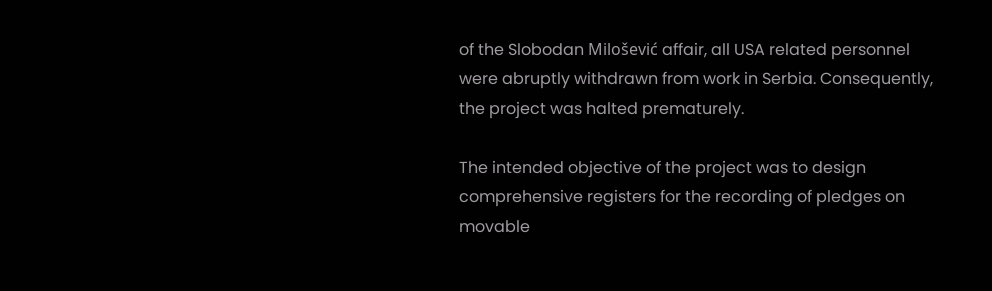of the Slobodan Milošević affair, all USA related personnel were abruptly withdrawn from work in Serbia. Consequently, the project was halted prematurely.

The intended objective of the project was to design comprehensive registers for the recording of pledges on movable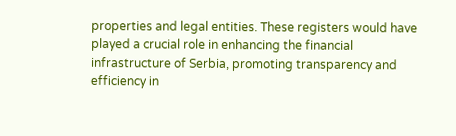properties and legal entities. These registers would have played a crucial role in enhancing the financial infrastructure of Serbia, promoting transparency and efficiency in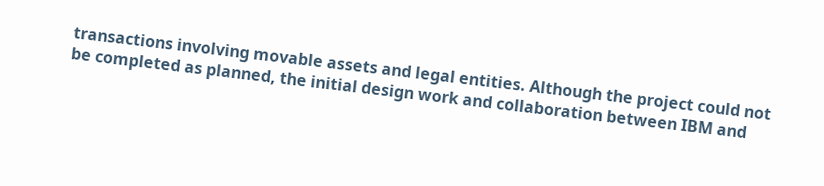transactions involving movable assets and legal entities. Although the project could not be completed as planned, the initial design work and collaboration between IBM and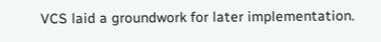VCS laid a groundwork for later implementation.